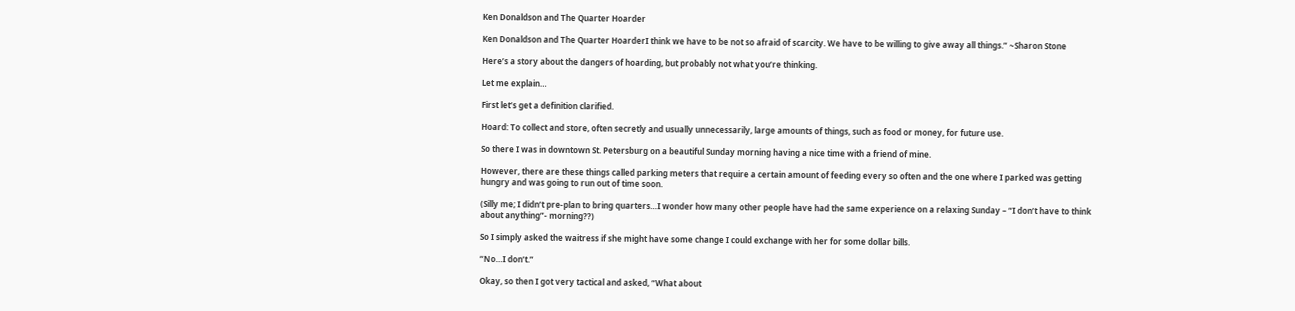Ken Donaldson and The Quarter Hoarder

Ken Donaldson and The Quarter HoarderI think we have to be not so afraid of scarcity. We have to be willing to give away all things.” ~Sharon Stone

Here’s a story about the dangers of hoarding, but probably not what you’re thinking.

Let me explain…

First let’s get a definition clarified.

Hoard: To collect and store, often secretly and usually unnecessarily, large amounts of things, such as food or money, for future use.

So there I was in downtown St. Petersburg on a beautiful Sunday morning having a nice time with a friend of mine.

However, there are these things called parking meters that require a certain amount of feeding every so often and the one where I parked was getting hungry and was going to run out of time soon.

(Silly me; I didn’t pre-plan to bring quarters…I wonder how many other people have had the same experience on a relaxing Sunday – “I don’t have to think about anything”- morning??)

So I simply asked the waitress if she might have some change I could exchange with her for some dollar bills.

“No…I don’t.”

Okay, so then I got very tactical and asked, “What about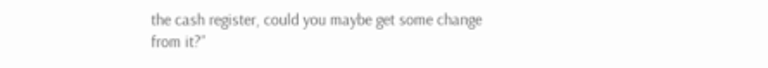the cash register, could you maybe get some change from it?”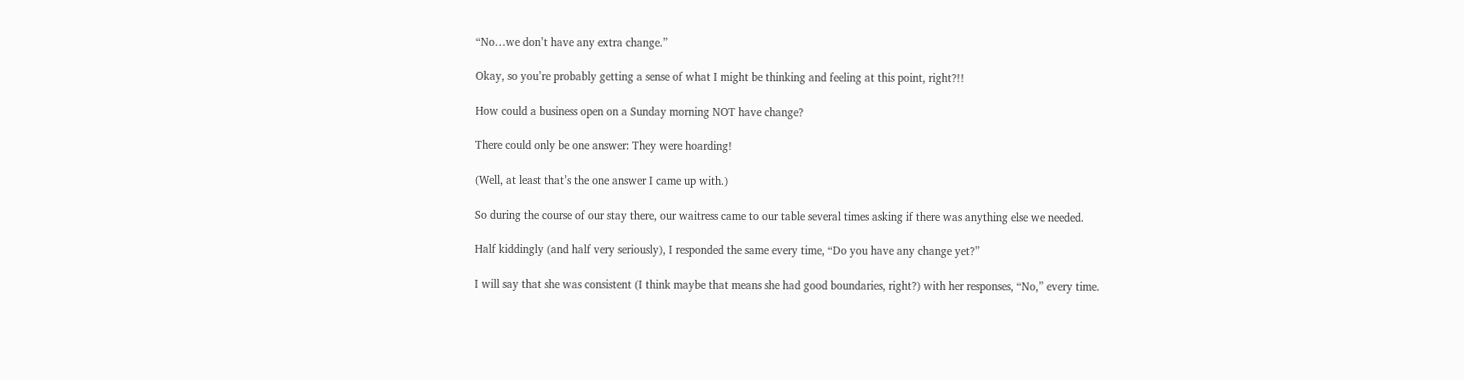“No…we don’t have any extra change.”

Okay, so you’re probably getting a sense of what I might be thinking and feeling at this point, right?!!

How could a business open on a Sunday morning NOT have change?

There could only be one answer: They were hoarding!

(Well, at least that’s the one answer I came up with.)

So during the course of our stay there, our waitress came to our table several times asking if there was anything else we needed.

Half kiddingly (and half very seriously), I responded the same every time, “Do you have any change yet?”

I will say that she was consistent (I think maybe that means she had good boundaries, right?) with her responses, “No,” every time.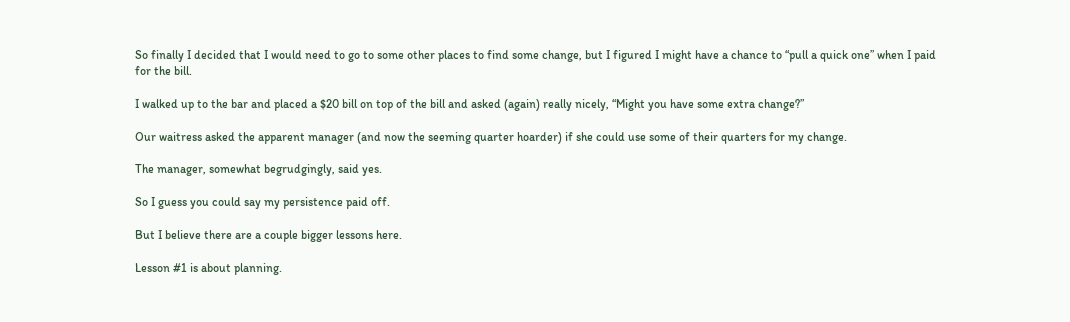So finally I decided that I would need to go to some other places to find some change, but I figured I might have a chance to “pull a quick one” when I paid for the bill.

I walked up to the bar and placed a $20 bill on top of the bill and asked (again) really nicely, “Might you have some extra change?”

Our waitress asked the apparent manager (and now the seeming quarter hoarder) if she could use some of their quarters for my change.

The manager, somewhat begrudgingly, said yes.

So I guess you could say my persistence paid off.

But I believe there are a couple bigger lessons here.

Lesson #1 is about planning.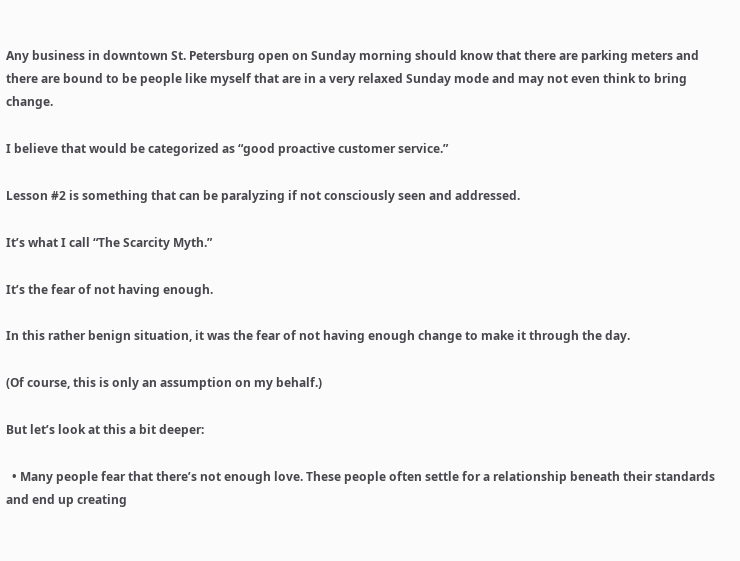Any business in downtown St. Petersburg open on Sunday morning should know that there are parking meters and there are bound to be people like myself that are in a very relaxed Sunday mode and may not even think to bring change.

I believe that would be categorized as “good proactive customer service.”

Lesson #2 is something that can be paralyzing if not consciously seen and addressed.

It’s what I call “The Scarcity Myth.”

It’s the fear of not having enough.

In this rather benign situation, it was the fear of not having enough change to make it through the day.

(Of course, this is only an assumption on my behalf.)

But let’s look at this a bit deeper:

  • Many people fear that there’s not enough love. These people often settle for a relationship beneath their standards and end up creating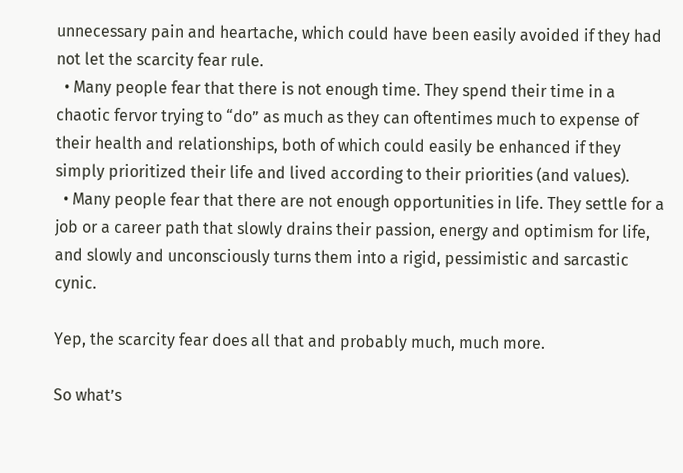unnecessary pain and heartache, which could have been easily avoided if they had not let the scarcity fear rule.
  • Many people fear that there is not enough time. They spend their time in a chaotic fervor trying to “do” as much as they can oftentimes much to expense of their health and relationships, both of which could easily be enhanced if they simply prioritized their life and lived according to their priorities (and values).
  • Many people fear that there are not enough opportunities in life. They settle for a job or a career path that slowly drains their passion, energy and optimism for life, and slowly and unconsciously turns them into a rigid, pessimistic and sarcastic cynic.

Yep, the scarcity fear does all that and probably much, much more.

So what’s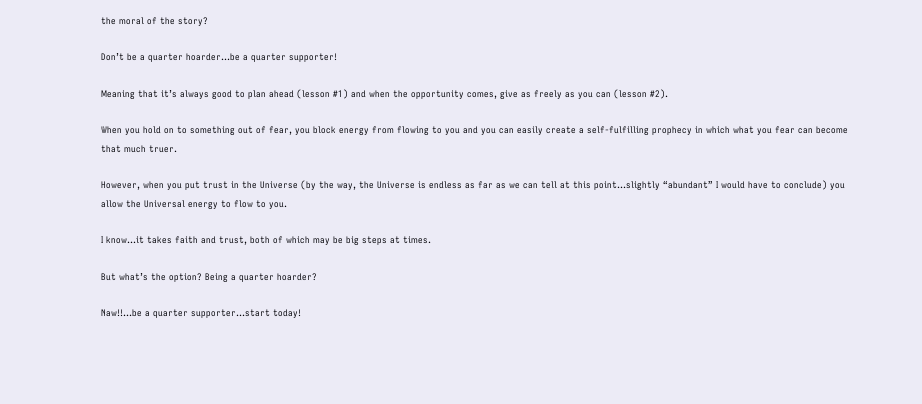the moral of the story?

Don’t be a quarter hoarder…be a quarter supporter!

Meaning that it’s always good to plan ahead (lesson #1) and when the opportunity comes, give as freely as you can (lesson #2).

When you hold on to something out of fear, you block energy from flowing to you and you can easily create a self-fulfilling prophecy in which what you fear can become that much truer.

However, when you put trust in the Universe (by the way, the Universe is endless as far as we can tell at this point…slightly “abundant” I would have to conclude) you allow the Universal energy to flow to you.

I know…it takes faith and trust, both of which may be big steps at times.

But what’s the option? Being a quarter hoarder?

Naw!!…be a quarter supporter…start today!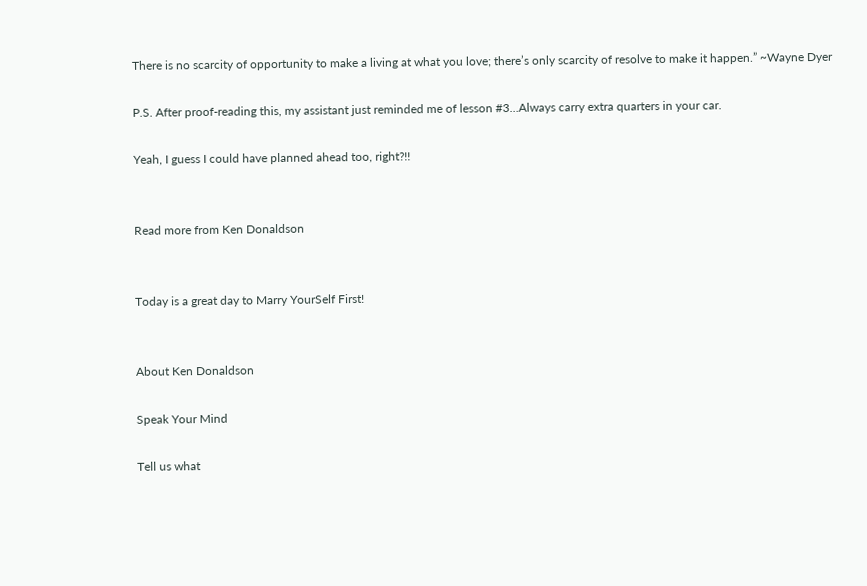There is no scarcity of opportunity to make a living at what you love; there’s only scarcity of resolve to make it happen.” ~Wayne Dyer

P.S. After proof-reading this, my assistant just reminded me of lesson #3…Always carry extra quarters in your car.

Yeah, I guess I could have planned ahead too, right?!!


Read more from Ken Donaldson


Today is a great day to Marry YourSelf First!


About Ken Donaldson

Speak Your Mind

Tell us what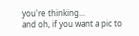you're thinking...
and oh, if you want a pic to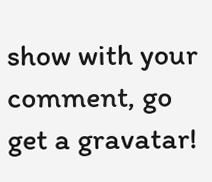show with your comment, go get a gravatar!